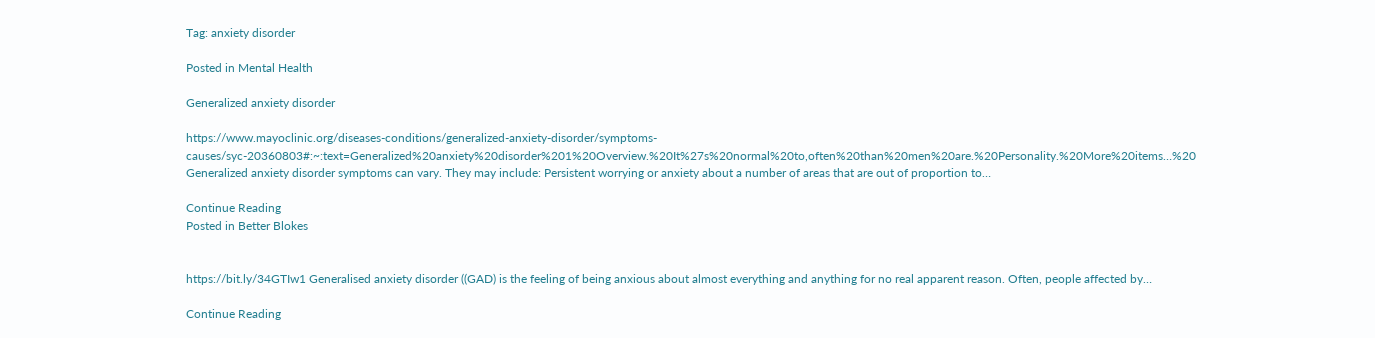Tag: anxiety disorder

Posted in Mental Health

Generalized anxiety disorder

https://www.mayoclinic.org/diseases-conditions/generalized-anxiety-disorder/symptoms-causes/syc-20360803#:~:text=Generalized%20anxiety%20disorder%201%20Overview.%20It%27s%20normal%20to,often%20than%20men%20are.%20Personality.%20More%20items…%20 Generalized anxiety disorder symptoms can vary. They may include: Persistent worrying or anxiety about a number of areas that are out of proportion to…

Continue Reading
Posted in Better Blokes


https://bit.ly/34GTIw1 Generalised anxiety disorder ((GAD) is the feeling of being anxious about almost everything and anything for no real apparent reason. Often, people affected by…

Continue Reading